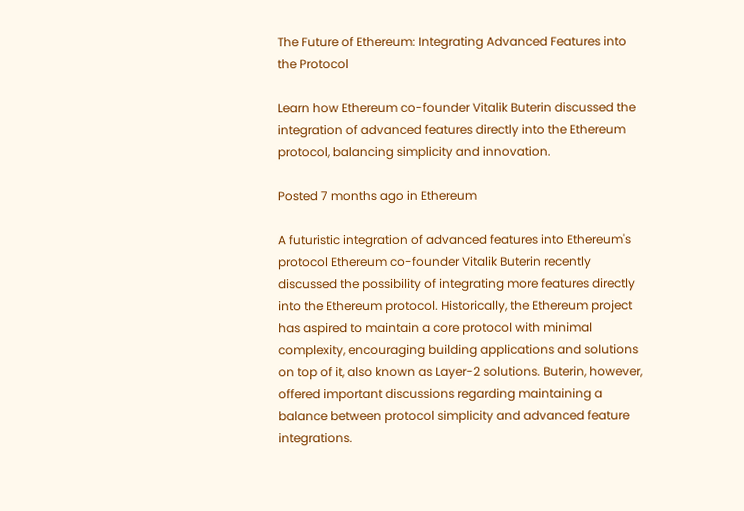The Future of Ethereum: Integrating Advanced Features into the Protocol

Learn how Ethereum co-founder Vitalik Buterin discussed the integration of advanced features directly into the Ethereum protocol, balancing simplicity and innovation.

Posted 7 months ago in Ethereum

A futuristic integration of advanced features into Ethereum's protocol Ethereum co-founder Vitalik Buterin recently discussed the possibility of integrating more features directly into the Ethereum protocol. Historically, the Ethereum project has aspired to maintain a core protocol with minimal complexity, encouraging building applications and solutions on top of it, also known as Layer-2 solutions. Buterin, however, offered important discussions regarding maintaining a balance between protocol simplicity and advanced feature integrations.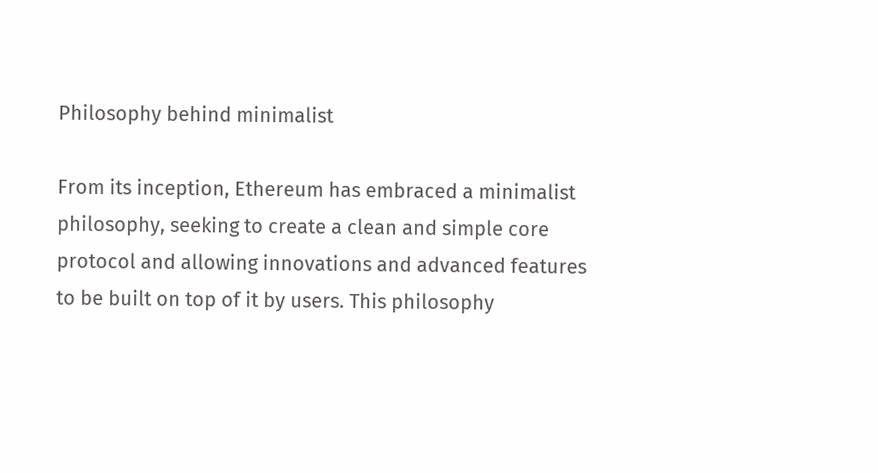Philosophy behind minimalist

From its inception, Ethereum has embraced a minimalist philosophy, seeking to create a clean and simple core protocol and allowing innovations and advanced features to be built on top of it by users. This philosophy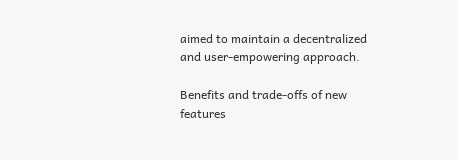aimed to maintain a decentralized and user-empowering approach.

Benefits and trade-offs of new features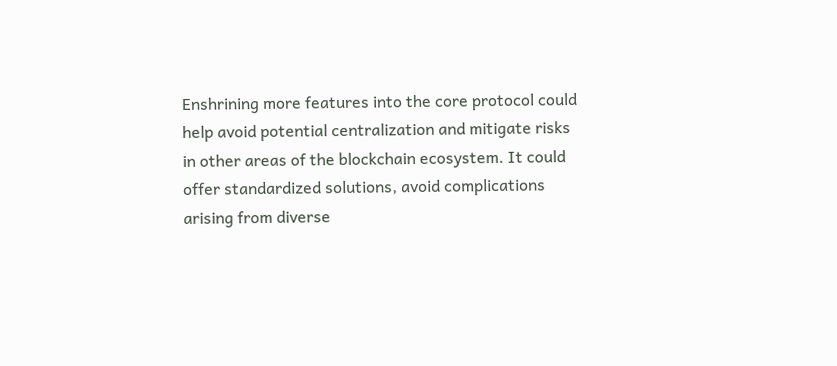Enshrining more features into the core protocol could help avoid potential centralization and mitigate risks in other areas of the blockchain ecosystem. It could offer standardized solutions, avoid complications arising from diverse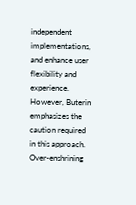independent implementations, and enhance user flexibility and experience. However, Buterin emphasizes the caution required in this approach. Over-enshrining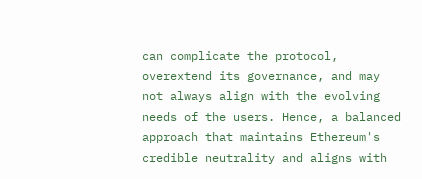can complicate the protocol, overextend its governance, and may not always align with the evolving needs of the users. Hence, a balanced approach that maintains Ethereum's credible neutrality and aligns with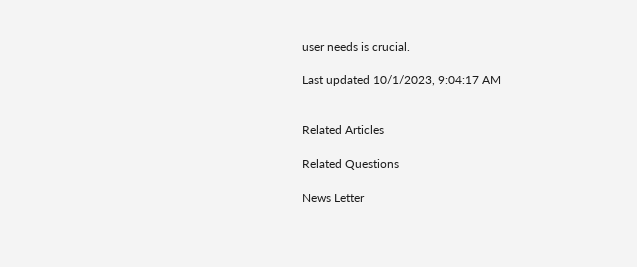user needs is crucial.

Last updated 10/1/2023, 9:04:17 AM


Related Articles

Related Questions

News Letter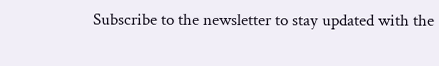Subscribe to the newsletter to stay updated with the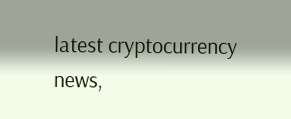latest cryptocurrency news,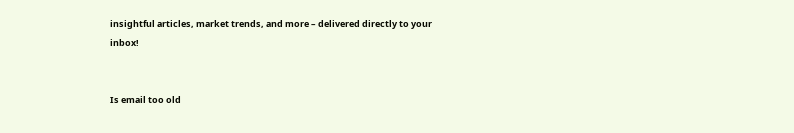insightful articles, market trends, and more – delivered directly to your inbox!


Is email too old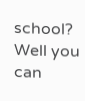school? Well you can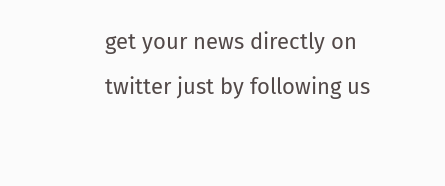get your news directly on twitter just by following us